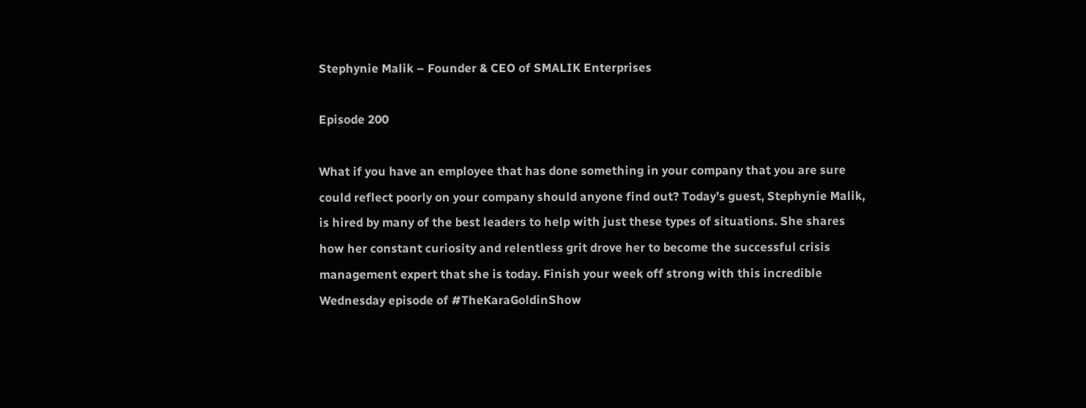Stephynie Malik – Founder & CEO of SMALIK Enterprises

Episode 200

What if you have an employee that has done something in your company that you are sure could reflect poorly on your company should anyone find out? Today’s guest, Stephynie Malik, is hired by many of the best leaders to help with just these types of situations. She shares how her constant curiosity and relentless grit drove her to become the successful crisis management expert that she is today. Finish your week off strong with this incredible Wednesday episode of #TheKaraGoldinShow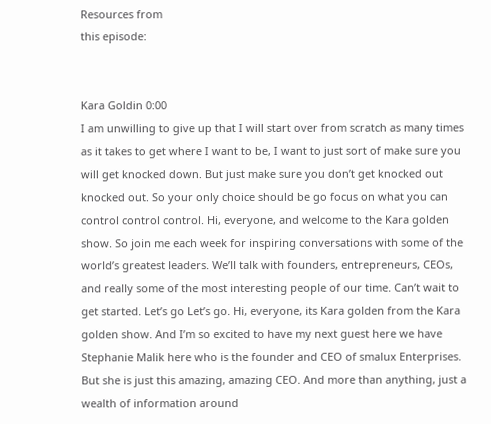Resources from
this episode:


Kara Goldin 0:00
I am unwilling to give up that I will start over from scratch as many times as it takes to get where I want to be, I want to just sort of make sure you will get knocked down. But just make sure you don’t get knocked out knocked out. So your only choice should be go focus on what you can control control control. Hi, everyone, and welcome to the Kara golden show. So join me each week for inspiring conversations with some of the world’s greatest leaders. We’ll talk with founders, entrepreneurs, CEOs, and really some of the most interesting people of our time. Can’t wait to get started. Let’s go Let’s go. Hi, everyone, its Kara golden from the Kara golden show. And I’m so excited to have my next guest here we have Stephanie Malik here who is the founder and CEO of smalux Enterprises. But she is just this amazing, amazing CEO. And more than anything, just a wealth of information around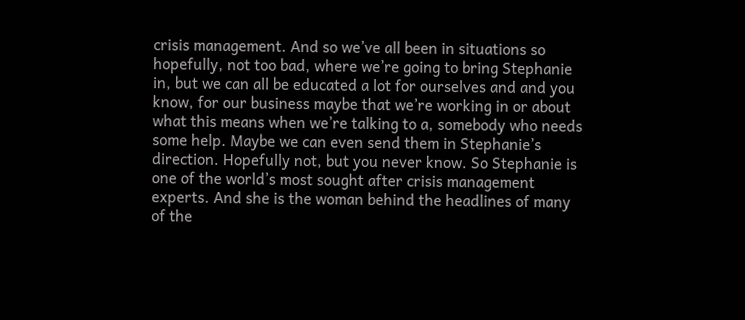crisis management. And so we’ve all been in situations so hopefully, not too bad, where we’re going to bring Stephanie in, but we can all be educated a lot for ourselves and and you know, for our business maybe that we’re working in or about what this means when we’re talking to a, somebody who needs some help. Maybe we can even send them in Stephanie’s direction. Hopefully not, but you never know. So Stephanie is one of the world’s most sought after crisis management experts. And she is the woman behind the headlines of many of the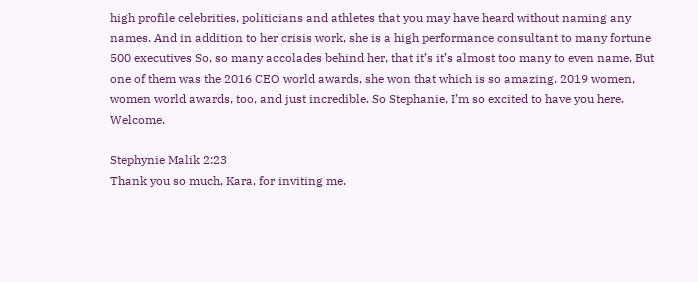high profile celebrities, politicians and athletes that you may have heard without naming any names. And in addition to her crisis work, she is a high performance consultant to many fortune 500 executives So, so many accolades behind her, that it’s it’s almost too many to even name. But one of them was the 2016 CEO world awards, she won that which is so amazing. 2019 women, women world awards, too, and just incredible. So Stephanie, I’m so excited to have you here. Welcome.

Stephynie Malik 2:23
Thank you so much, Kara, for inviting me.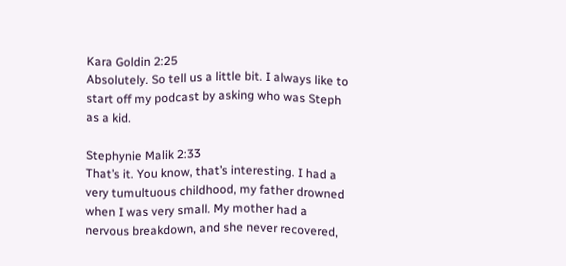Kara Goldin 2:25
Absolutely. So tell us a little bit. I always like to start off my podcast by asking who was Steph as a kid.

Stephynie Malik 2:33
That’s it. You know, that’s interesting. I had a very tumultuous childhood, my father drowned when I was very small. My mother had a nervous breakdown, and she never recovered,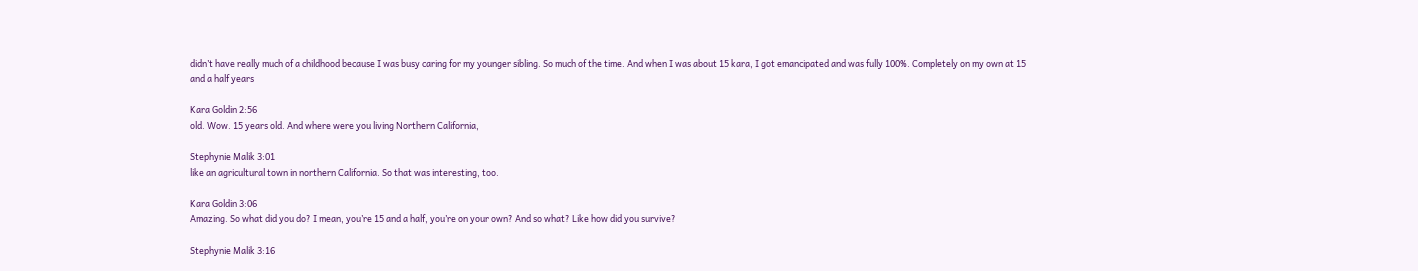didn’t have really much of a childhood because I was busy caring for my younger sibling. So much of the time. And when I was about 15 kara, I got emancipated and was fully 100%. Completely on my own at 15 and a half years

Kara Goldin 2:56
old. Wow. 15 years old. And where were you living Northern California,

Stephynie Malik 3:01
like an agricultural town in northern California. So that was interesting, too.

Kara Goldin 3:06
Amazing. So what did you do? I mean, you’re 15 and a half, you’re on your own? And so what? Like how did you survive?

Stephynie Malik 3:16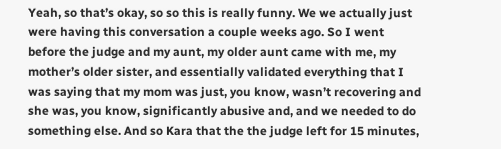Yeah, so that’s okay, so so this is really funny. We we actually just were having this conversation a couple weeks ago. So I went before the judge and my aunt, my older aunt came with me, my mother’s older sister, and essentially validated everything that I was saying that my mom was just, you know, wasn’t recovering and she was, you know, significantly abusive and, and we needed to do something else. And so Kara that the the judge left for 15 minutes,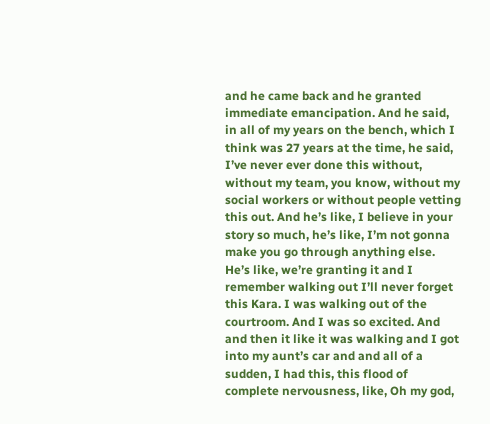and he came back and he granted immediate emancipation. And he said, in all of my years on the bench, which I think was 27 years at the time, he said, I’ve never ever done this without, without my team, you know, without my social workers or without people vetting this out. And he’s like, I believe in your story so much, he’s like, I’m not gonna make you go through anything else. He’s like, we’re granting it and I remember walking out I’ll never forget this Kara. I was walking out of the courtroom. And I was so excited. And and then it like it was walking and I got into my aunt’s car and and all of a sudden, I had this, this flood of complete nervousness, like, Oh my god,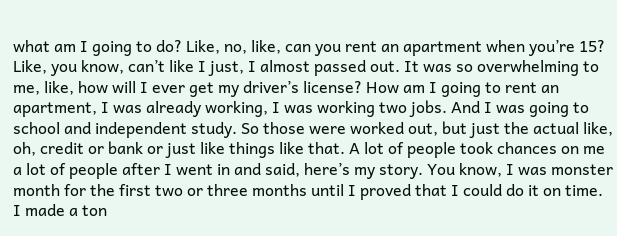what am I going to do? Like, no, like, can you rent an apartment when you’re 15? Like, you know, can’t like I just, I almost passed out. It was so overwhelming to me, like, how will I ever get my driver’s license? How am I going to rent an apartment, I was already working, I was working two jobs. And I was going to school and independent study. So those were worked out, but just the actual like, oh, credit or bank or just like things like that. A lot of people took chances on me a lot of people after I went in and said, here’s my story. You know, I was monster month for the first two or three months until I proved that I could do it on time. I made a ton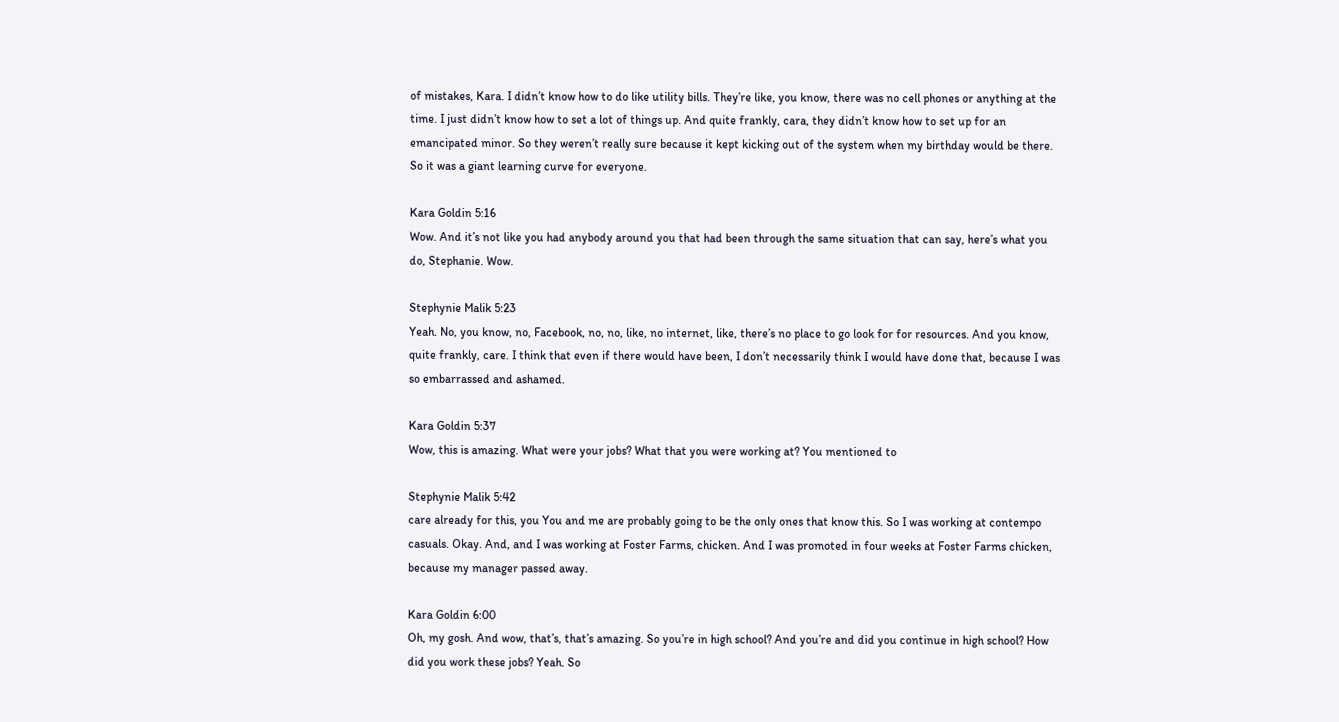of mistakes, Kara. I didn’t know how to do like utility bills. They’re like, you know, there was no cell phones or anything at the time. I just didn’t know how to set a lot of things up. And quite frankly, cara, they didn’t know how to set up for an emancipated minor. So they weren’t really sure because it kept kicking out of the system when my birthday would be there. So it was a giant learning curve for everyone.

Kara Goldin 5:16
Wow. And it’s not like you had anybody around you that had been through the same situation that can say, here’s what you do, Stephanie. Wow.

Stephynie Malik 5:23
Yeah. No, you know, no, Facebook, no, no, like, no internet, like, there’s no place to go look for for resources. And you know, quite frankly, care. I think that even if there would have been, I don’t necessarily think I would have done that, because I was so embarrassed and ashamed.

Kara Goldin 5:37
Wow, this is amazing. What were your jobs? What that you were working at? You mentioned to

Stephynie Malik 5:42
care already for this, you You and me are probably going to be the only ones that know this. So I was working at contempo casuals. Okay. And, and I was working at Foster Farms, chicken. And I was promoted in four weeks at Foster Farms chicken, because my manager passed away.

Kara Goldin 6:00
Oh, my gosh. And wow, that’s, that’s amazing. So you’re in high school? And you’re and did you continue in high school? How did you work these jobs? Yeah. So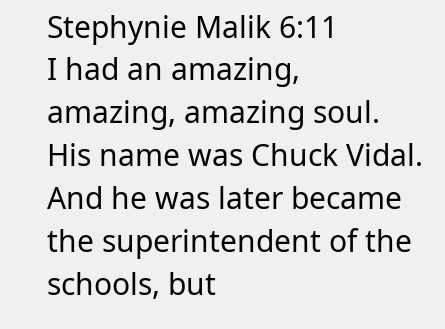Stephynie Malik 6:11
I had an amazing, amazing, amazing soul. His name was Chuck Vidal. And he was later became the superintendent of the schools, but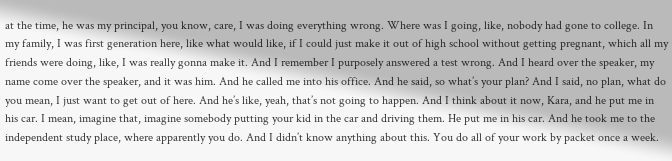at the time, he was my principal, you know, care, I was doing everything wrong. Where was I going, like, nobody had gone to college. In my family, I was first generation here, like what would like, if I could just make it out of high school without getting pregnant, which all my friends were doing, like, I was really gonna make it. And I remember I purposely answered a test wrong. And I heard over the speaker, my name come over the speaker, and it was him. And he called me into his office. And he said, so what’s your plan? And I said, no plan, what do you mean, I just want to get out of here. And he’s like, yeah, that’s not going to happen. And I think about it now, Kara, and he put me in his car. I mean, imagine that, imagine somebody putting your kid in the car and driving them. He put me in his car. And he took me to the independent study place, where apparently you do. And I didn’t know anything about this. You do all of your work by packet once a week.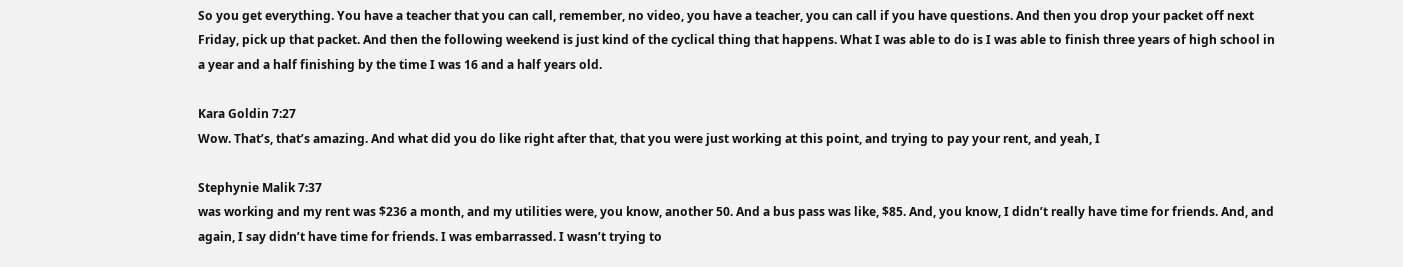So you get everything. You have a teacher that you can call, remember, no video, you have a teacher, you can call if you have questions. And then you drop your packet off next Friday, pick up that packet. And then the following weekend is just kind of the cyclical thing that happens. What I was able to do is I was able to finish three years of high school in a year and a half finishing by the time I was 16 and a half years old.

Kara Goldin 7:27
Wow. That’s, that’s amazing. And what did you do like right after that, that you were just working at this point, and trying to pay your rent, and yeah, I

Stephynie Malik 7:37
was working and my rent was $236 a month, and my utilities were, you know, another 50. And a bus pass was like, $85. And, you know, I didn’t really have time for friends. And, and again, I say didn’t have time for friends. I was embarrassed. I wasn’t trying to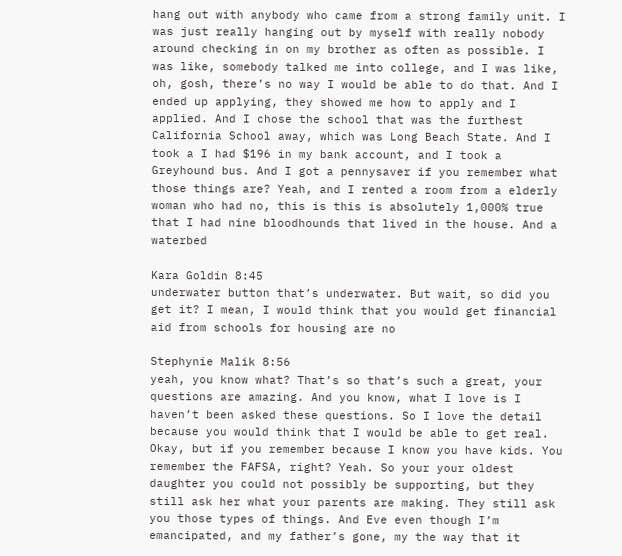hang out with anybody who came from a strong family unit. I was just really hanging out by myself with really nobody around checking in on my brother as often as possible. I was like, somebody talked me into college, and I was like, oh, gosh, there’s no way I would be able to do that. And I ended up applying, they showed me how to apply and I applied. And I chose the school that was the furthest California School away, which was Long Beach State. And I took a I had $196 in my bank account, and I took a Greyhound bus. And I got a pennysaver if you remember what those things are? Yeah, and I rented a room from a elderly woman who had no, this is this is absolutely 1,000% true that I had nine bloodhounds that lived in the house. And a waterbed

Kara Goldin 8:45
underwater button that’s underwater. But wait, so did you get it? I mean, I would think that you would get financial aid from schools for housing are no

Stephynie Malik 8:56
yeah, you know what? That’s so that’s such a great, your questions are amazing. And you know, what I love is I haven’t been asked these questions. So I love the detail because you would think that I would be able to get real. Okay, but if you remember because I know you have kids. You remember the FAFSA, right? Yeah. So your your oldest daughter you could not possibly be supporting, but they still ask her what your parents are making. They still ask you those types of things. And Eve even though I’m emancipated, and my father’s gone, my the way that it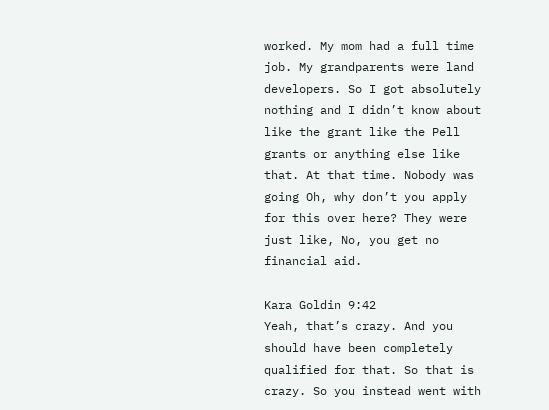worked. My mom had a full time job. My grandparents were land developers. So I got absolutely nothing and I didn’t know about like the grant like the Pell grants or anything else like that. At that time. Nobody was going Oh, why don’t you apply for this over here? They were just like, No, you get no financial aid.

Kara Goldin 9:42
Yeah, that’s crazy. And you should have been completely qualified for that. So that is crazy. So you instead went with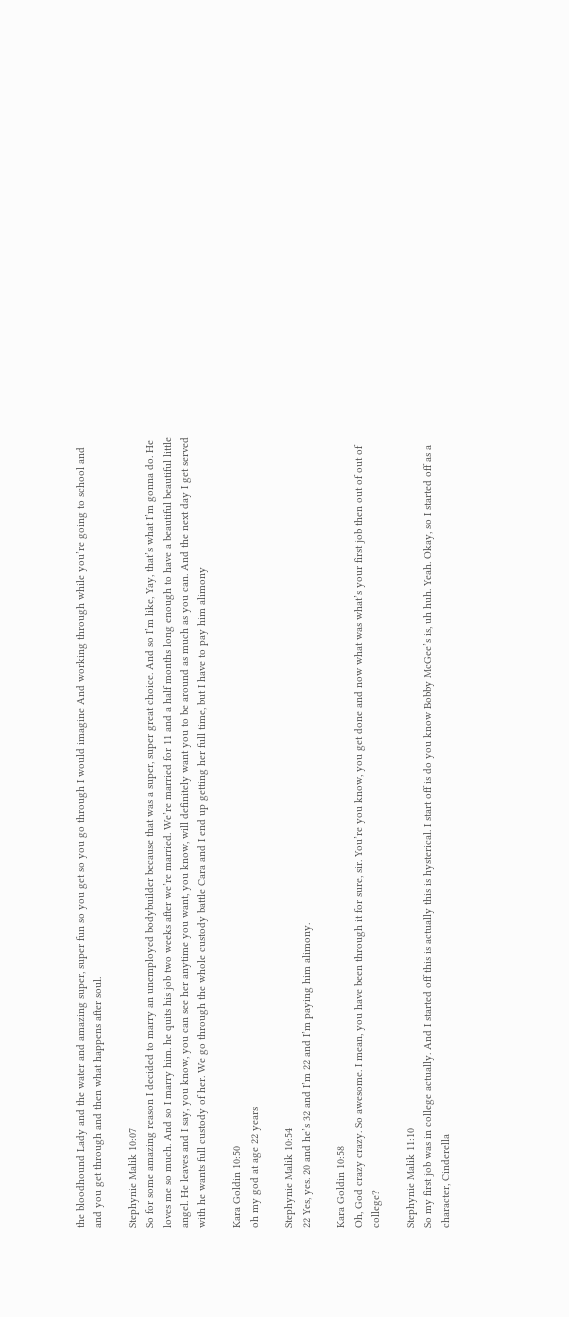the bloodhound Lady and the water and amazing super, super fun so you get so you go through I would imagine And working through while you’re going to school and and you get through and then what happens after soul.

Stephynie Malik 10:07
So for some amazing reason I decided to marry an unemployed bodybuilder because that was a super, super great choice. And so I’m like, Yay, that’s what I’m gonna do. He loves me so much. And so I marry him. he quits his job two weeks after we’re married. We’re married for 11 and a half months long enough to have a beautiful beautiful little angel. He leaves and I say, you know, you can see her anytime you want, you know, will definitely want you to be around as much as you can. And the next day I get served with he wants full custody of her. We go through the whole custody battle Cara and I end up getting her full time, but I have to pay him alimony

Kara Goldin 10:50
oh my god at age 22 years

Stephynie Malik 10:54
22 Yes, yes. 20 and he’s 32 and I’m 22 and I’m paying him alimony.

Kara Goldin 10:58
Oh, God crazy crazy. So awesome. I mean, you have been through it for sure, sir. You’re you know, you get done and now what was what’s your first job then out of out of college?

Stephynie Malik 11:10
So my first job was in college actually. And I started off this is actually this is hysterical. I start off is do you know Bobby McGee’s is, uh huh. Yeah. Okay, so I started off as a character, Cinderella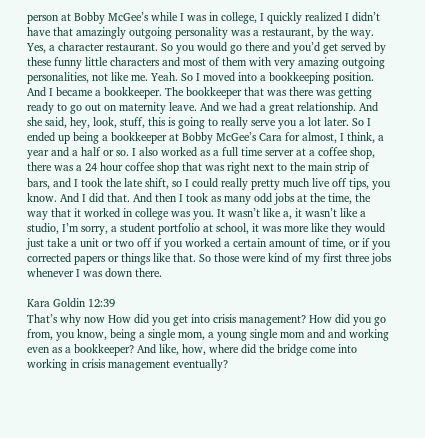person at Bobby McGee’s while I was in college, I quickly realized I didn’t have that amazingly outgoing personality was a restaurant, by the way. Yes, a character restaurant. So you would go there and you’d get served by these funny little characters and most of them with very amazing outgoing personalities, not like me. Yeah. So I moved into a bookkeeping position. And I became a bookkeeper. The bookkeeper that was there was getting ready to go out on maternity leave. And we had a great relationship. And she said, hey, look, stuff, this is going to really serve you a lot later. So I ended up being a bookkeeper at Bobby McGee’s Cara for almost, I think, a year and a half or so. I also worked as a full time server at a coffee shop, there was a 24 hour coffee shop that was right next to the main strip of bars, and I took the late shift, so I could really pretty much live off tips, you know. And I did that. And then I took as many odd jobs at the time, the way that it worked in college was you. It wasn’t like a, it wasn’t like a studio, I’m sorry, a student portfolio at school, it was more like they would just take a unit or two off if you worked a certain amount of time, or if you corrected papers or things like that. So those were kind of my first three jobs whenever I was down there.

Kara Goldin 12:39
That’s why now How did you get into crisis management? How did you go from, you know, being a single mom, a young single mom and and working even as a bookkeeper? And like, how, where did the bridge come into working in crisis management eventually?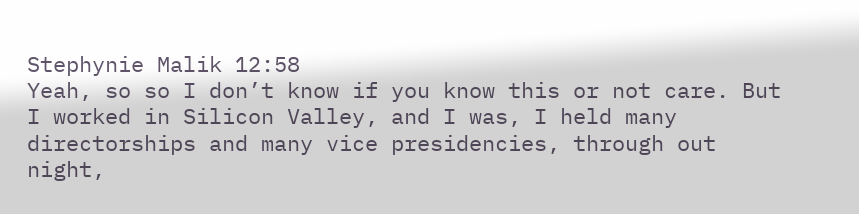Stephynie Malik 12:58
Yeah, so so I don’t know if you know this or not care. But I worked in Silicon Valley, and I was, I held many directorships and many vice presidencies, through out night,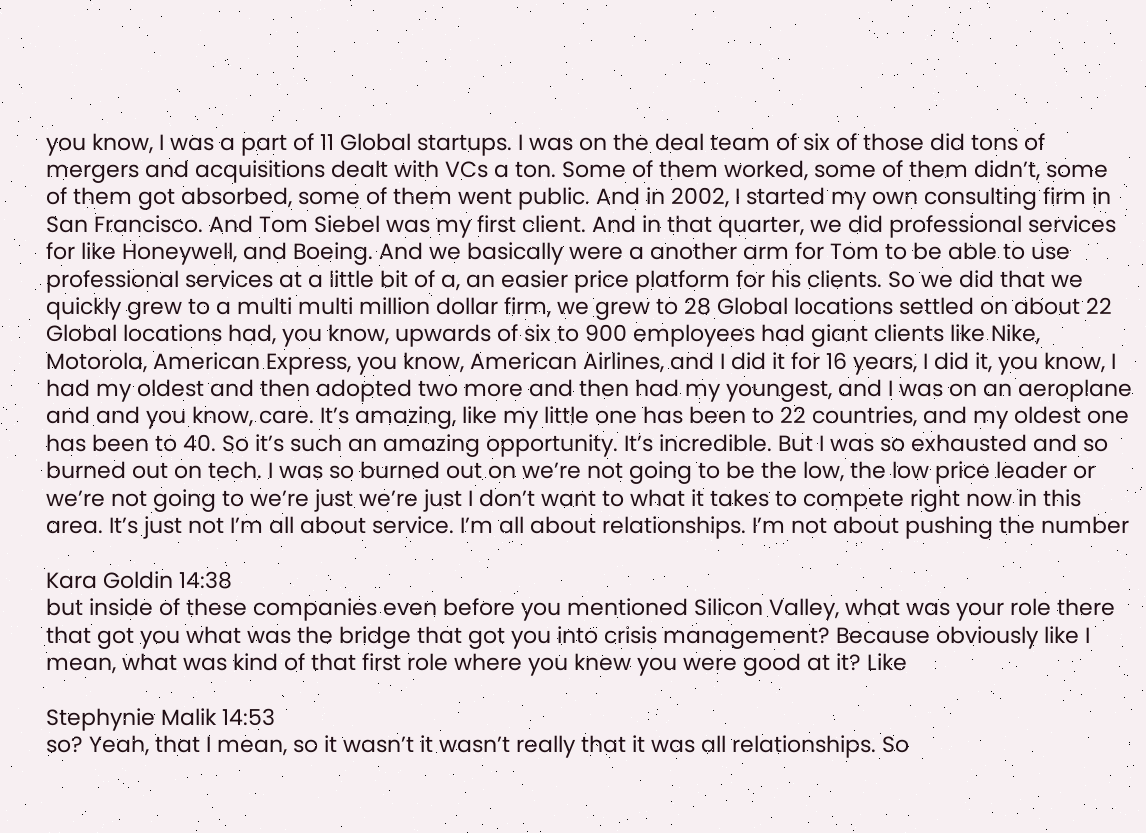you know, I was a part of 11 Global startups. I was on the deal team of six of those did tons of mergers and acquisitions dealt with VCs a ton. Some of them worked, some of them didn’t, some of them got absorbed, some of them went public. And in 2002, I started my own consulting firm in San Francisco. And Tom Siebel was my first client. And in that quarter, we did professional services for like Honeywell, and Boeing. And we basically were a another arm for Tom to be able to use professional services at a little bit of a, an easier price platform for his clients. So we did that we quickly grew to a multi multi million dollar firm, we grew to 28 Global locations settled on about 22 Global locations had, you know, upwards of six to 900 employees had giant clients like Nike, Motorola, American Express, you know, American Airlines, and I did it for 16 years, I did it, you know, I had my oldest and then adopted two more and then had my youngest, and I was on an aeroplane and and you know, care. It’s amazing, like my little one has been to 22 countries, and my oldest one has been to 40. So it’s such an amazing opportunity. It’s incredible. But I was so exhausted and so burned out on tech. I was so burned out on we’re not going to be the low, the low price leader or we’re not going to we’re just we’re just I don’t want to what it takes to compete right now in this area. It’s just not I’m all about service. I’m all about relationships. I’m not about pushing the number

Kara Goldin 14:38
but inside of these companies even before you mentioned Silicon Valley, what was your role there that got you what was the bridge that got you into crisis management? Because obviously like I mean, what was kind of that first role where you knew you were good at it? Like

Stephynie Malik 14:53
so? Yeah, that I mean, so it wasn’t it wasn’t really that it was all relationships. So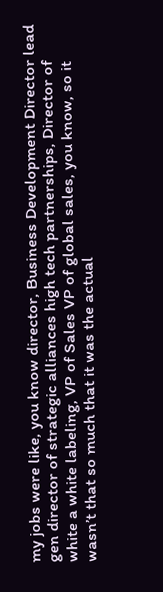my jobs were like, you know director, Business Development Director lead gen director of strategic alliances high tech partnerships, Director of white a white labeling, VP of Sales VP of global sales, you know, so it wasn’t that so much that it was the actual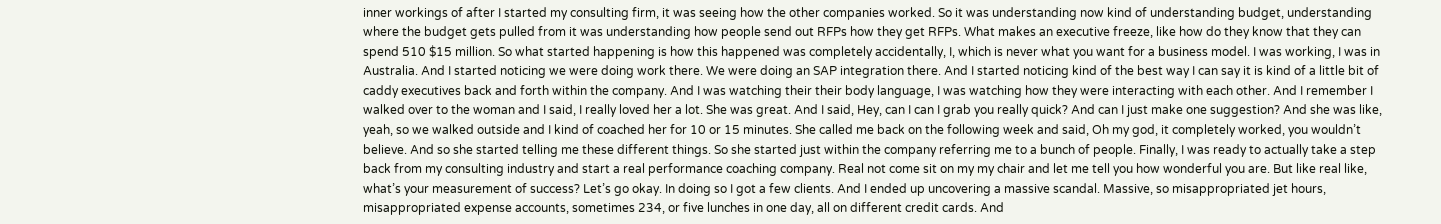inner workings of after I started my consulting firm, it was seeing how the other companies worked. So it was understanding now kind of understanding budget, understanding where the budget gets pulled from it was understanding how people send out RFPs how they get RFPs. What makes an executive freeze, like how do they know that they can spend 510 $15 million. So what started happening is how this happened was completely accidentally, I, which is never what you want for a business model. I was working, I was in Australia. And I started noticing we were doing work there. We were doing an SAP integration there. And I started noticing kind of the best way I can say it is kind of a little bit of caddy executives back and forth within the company. And I was watching their their body language, I was watching how they were interacting with each other. And I remember I walked over to the woman and I said, I really loved her a lot. She was great. And I said, Hey, can I can I grab you really quick? And can I just make one suggestion? And she was like, yeah, so we walked outside and I kind of coached her for 10 or 15 minutes. She called me back on the following week and said, Oh my god, it completely worked, you wouldn’t believe. And so she started telling me these different things. So she started just within the company referring me to a bunch of people. Finally, I was ready to actually take a step back from my consulting industry and start a real performance coaching company. Real not come sit on my my chair and let me tell you how wonderful you are. But like real like, what’s your measurement of success? Let’s go okay. In doing so I got a few clients. And I ended up uncovering a massive scandal. Massive, so misappropriated jet hours, misappropriated expense accounts, sometimes 234, or five lunches in one day, all on different credit cards. And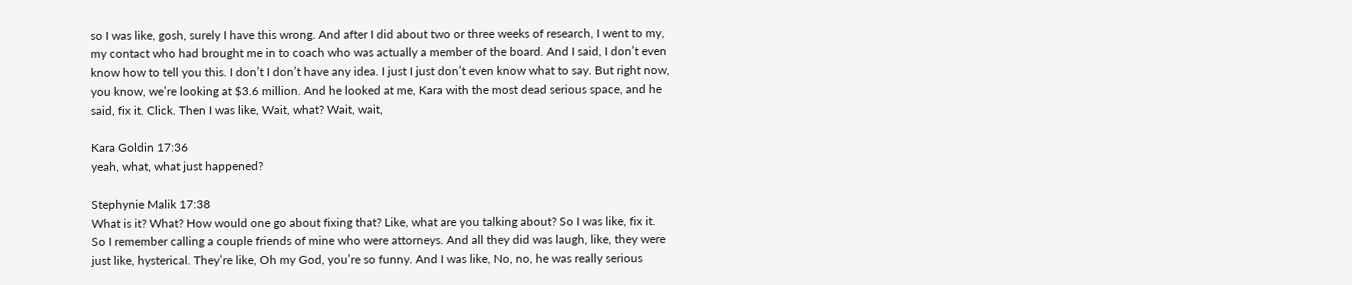so I was like, gosh, surely I have this wrong. And after I did about two or three weeks of research, I went to my, my contact who had brought me in to coach who was actually a member of the board. And I said, I don’t even know how to tell you this. I don’t I don’t have any idea. I just I just don’t even know what to say. But right now, you know, we’re looking at $3.6 million. And he looked at me, Kara with the most dead serious space, and he said, fix it. Click. Then I was like, Wait, what? Wait, wait,

Kara Goldin 17:36
yeah, what, what just happened?

Stephynie Malik 17:38
What is it? What? How would one go about fixing that? Like, what are you talking about? So I was like, fix it. So I remember calling a couple friends of mine who were attorneys. And all they did was laugh, like, they were just like, hysterical. They’re like, Oh my God, you’re so funny. And I was like, No, no, he was really serious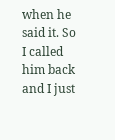when he said it. So I called him back and I just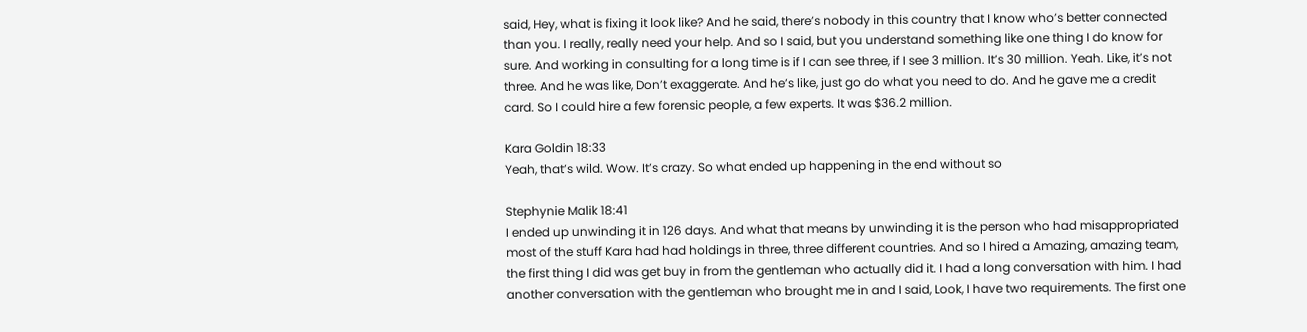said, Hey, what is fixing it look like? And he said, there’s nobody in this country that I know who’s better connected than you. I really, really need your help. And so I said, but you understand something like one thing I do know for sure. And working in consulting for a long time is if I can see three, if I see 3 million. It’s 30 million. Yeah. Like, it’s not three. And he was like, Don’t exaggerate. And he’s like, just go do what you need to do. And he gave me a credit card. So I could hire a few forensic people, a few experts. It was $36.2 million.

Kara Goldin 18:33
Yeah, that’s wild. Wow. It’s crazy. So what ended up happening in the end without so

Stephynie Malik 18:41
I ended up unwinding it in 126 days. And what that means by unwinding it is the person who had misappropriated most of the stuff Kara had had holdings in three, three different countries. And so I hired a Amazing, amazing team, the first thing I did was get buy in from the gentleman who actually did it. I had a long conversation with him. I had another conversation with the gentleman who brought me in and I said, Look, I have two requirements. The first one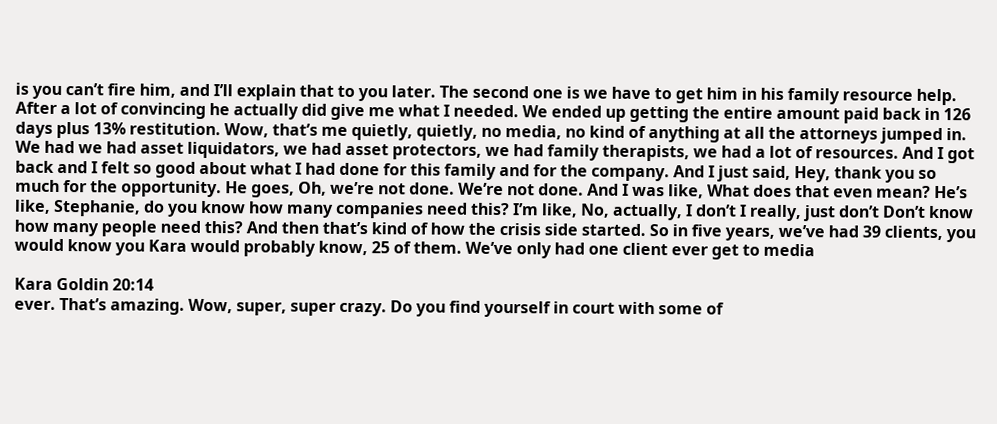is you can’t fire him, and I’ll explain that to you later. The second one is we have to get him in his family resource help. After a lot of convincing he actually did give me what I needed. We ended up getting the entire amount paid back in 126 days plus 13% restitution. Wow, that’s me quietly, quietly, no media, no kind of anything at all the attorneys jumped in. We had we had asset liquidators, we had asset protectors, we had family therapists, we had a lot of resources. And I got back and I felt so good about what I had done for this family and for the company. And I just said, Hey, thank you so much for the opportunity. He goes, Oh, we’re not done. We’re not done. And I was like, What does that even mean? He’s like, Stephanie, do you know how many companies need this? I’m like, No, actually, I don’t I really, just don’t Don’t know how many people need this? And then that’s kind of how the crisis side started. So in five years, we’ve had 39 clients, you would know you Kara would probably know, 25 of them. We’ve only had one client ever get to media

Kara Goldin 20:14
ever. That’s amazing. Wow, super, super crazy. Do you find yourself in court with some of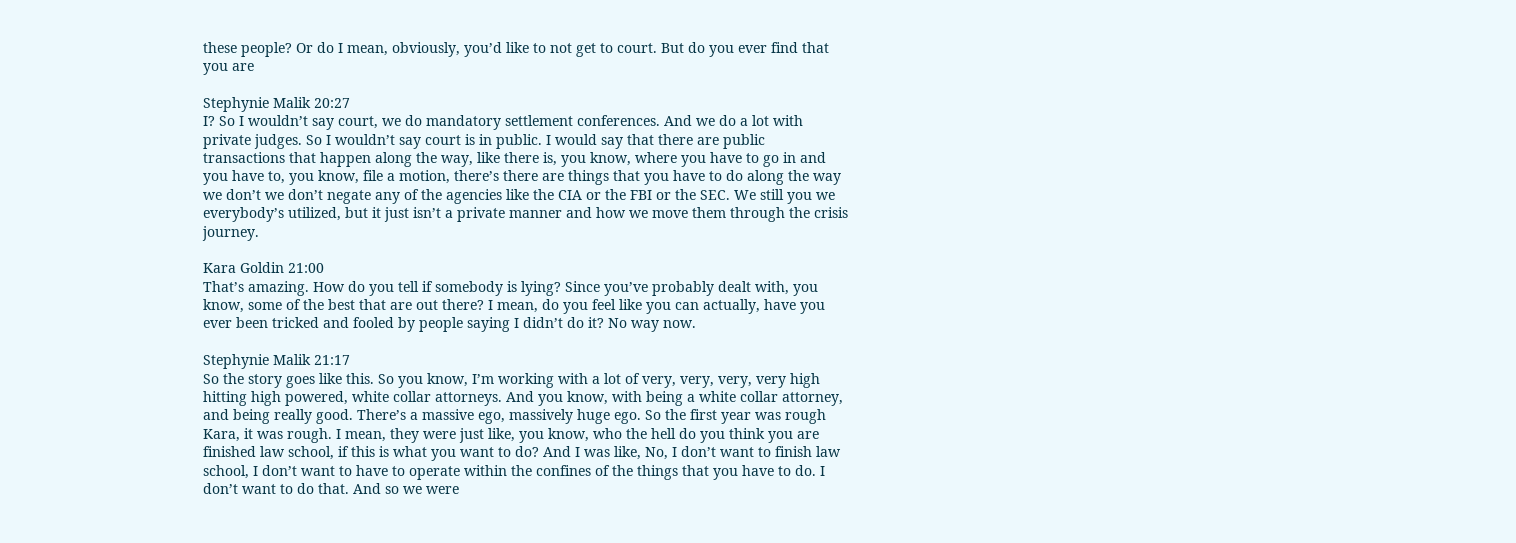these people? Or do I mean, obviously, you’d like to not get to court. But do you ever find that you are

Stephynie Malik 20:27
I? So I wouldn’t say court, we do mandatory settlement conferences. And we do a lot with private judges. So I wouldn’t say court is in public. I would say that there are public transactions that happen along the way, like there is, you know, where you have to go in and you have to, you know, file a motion, there’s there are things that you have to do along the way we don’t we don’t negate any of the agencies like the CIA or the FBI or the SEC. We still you we everybody’s utilized, but it just isn’t a private manner and how we move them through the crisis journey.

Kara Goldin 21:00
That’s amazing. How do you tell if somebody is lying? Since you’ve probably dealt with, you know, some of the best that are out there? I mean, do you feel like you can actually, have you ever been tricked and fooled by people saying I didn’t do it? No way now.

Stephynie Malik 21:17
So the story goes like this. So you know, I’m working with a lot of very, very, very, very high hitting high powered, white collar attorneys. And you know, with being a white collar attorney, and being really good. There’s a massive ego, massively huge ego. So the first year was rough Kara, it was rough. I mean, they were just like, you know, who the hell do you think you are finished law school, if this is what you want to do? And I was like, No, I don’t want to finish law school, I don’t want to have to operate within the confines of the things that you have to do. I don’t want to do that. And so we were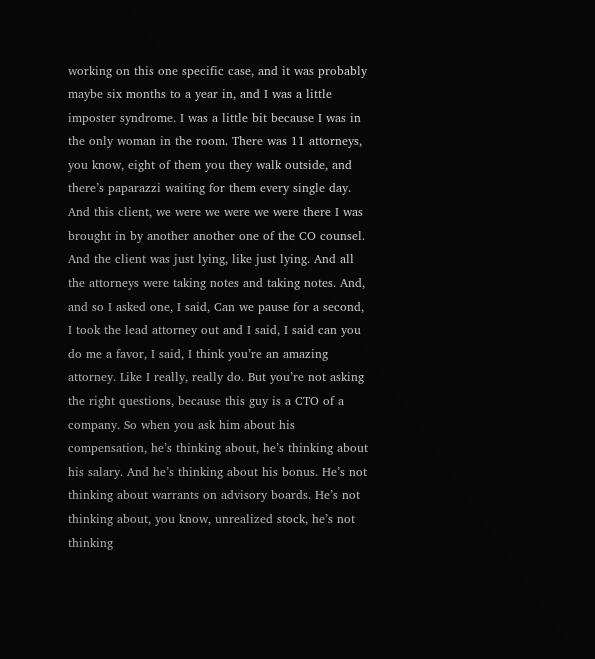working on this one specific case, and it was probably maybe six months to a year in, and I was a little imposter syndrome. I was a little bit because I was in the only woman in the room. There was 11 attorneys, you know, eight of them you they walk outside, and there’s paparazzi waiting for them every single day. And this client, we were we were we were there I was brought in by another another one of the CO counsel. And the client was just lying, like just lying. And all the attorneys were taking notes and taking notes. And, and so I asked one, I said, Can we pause for a second, I took the lead attorney out and I said, I said can you do me a favor, I said, I think you’re an amazing attorney. Like I really, really do. But you’re not asking the right questions, because this guy is a CTO of a company. So when you ask him about his compensation, he’s thinking about, he’s thinking about his salary. And he’s thinking about his bonus. He’s not thinking about warrants on advisory boards. He’s not thinking about, you know, unrealized stock, he’s not thinking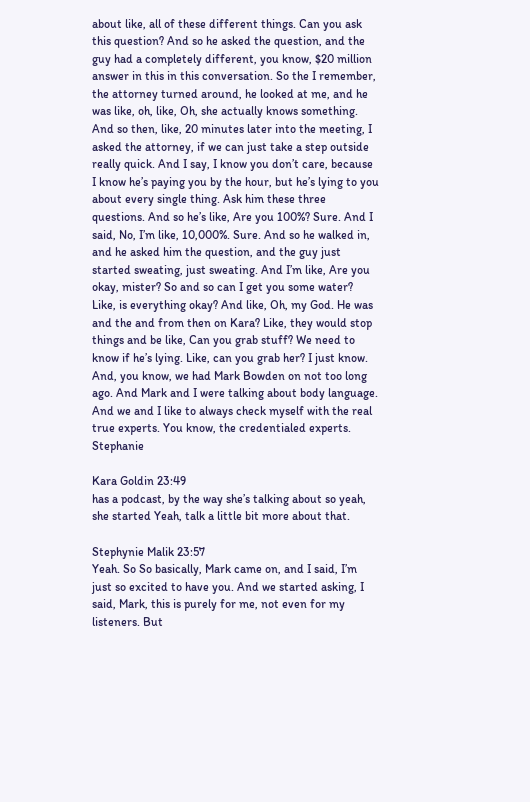about like, all of these different things. Can you ask this question? And so he asked the question, and the guy had a completely different, you know, $20 million answer in this in this conversation. So the I remember, the attorney turned around, he looked at me, and he was like, oh, like, Oh, she actually knows something. And so then, like, 20 minutes later into the meeting, I asked the attorney, if we can just take a step outside really quick. And I say, I know you don’t care, because I know he’s paying you by the hour, but he’s lying to you about every single thing. Ask him these three questions. And so he’s like, Are you 100%? Sure. And I said, No, I’m like, 10,000%. Sure. And so he walked in, and he asked him the question, and the guy just started sweating, just sweating. And I’m like, Are you okay, mister? So and so can I get you some water? Like, is everything okay? And like, Oh, my God. He was and the and from then on Kara? Like, they would stop things and be like, Can you grab stuff? We need to know if he’s lying. Like, can you grab her? I just know. And, you know, we had Mark Bowden on not too long ago. And Mark and I were talking about body language. And we and I like to always check myself with the real true experts. You know, the credentialed experts. Stephanie

Kara Goldin 23:49
has a podcast, by the way she’s talking about so yeah, she started Yeah, talk a little bit more about that.

Stephynie Malik 23:57
Yeah. So So basically, Mark came on, and I said, I’m just so excited to have you. And we started asking, I said, Mark, this is purely for me, not even for my listeners. But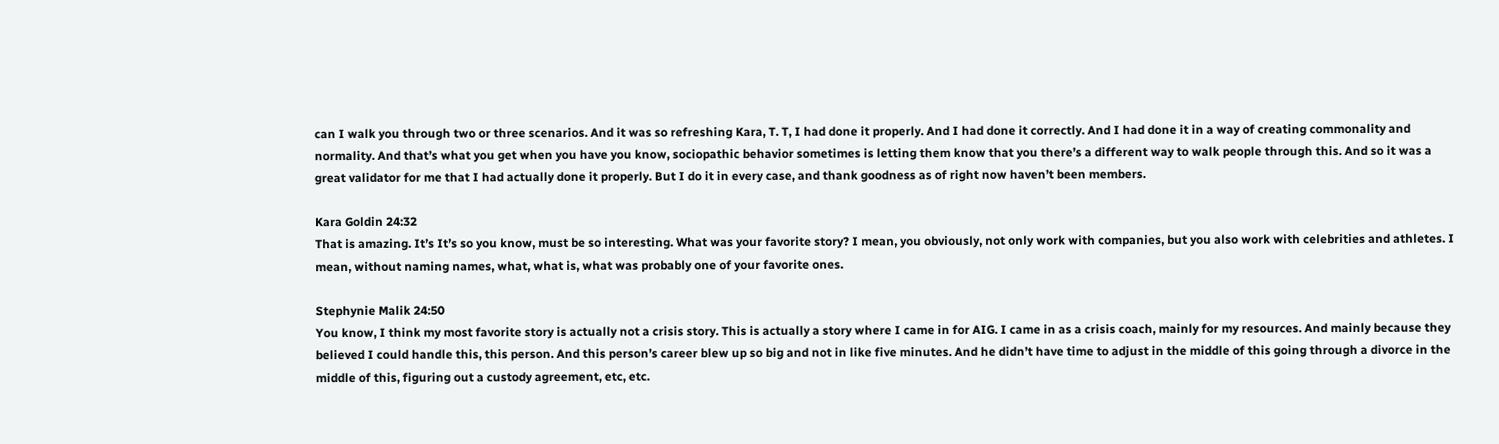can I walk you through two or three scenarios. And it was so refreshing Kara, T. T, I had done it properly. And I had done it correctly. And I had done it in a way of creating commonality and normality. And that’s what you get when you have you know, sociopathic behavior sometimes is letting them know that you there’s a different way to walk people through this. And so it was a great validator for me that I had actually done it properly. But I do it in every case, and thank goodness as of right now haven’t been members.

Kara Goldin 24:32
That is amazing. It’s It’s so you know, must be so interesting. What was your favorite story? I mean, you obviously, not only work with companies, but you also work with celebrities and athletes. I mean, without naming names, what, what is, what was probably one of your favorite ones.

Stephynie Malik 24:50
You know, I think my most favorite story is actually not a crisis story. This is actually a story where I came in for AIG. I came in as a crisis coach, mainly for my resources. And mainly because they believed I could handle this, this person. And this person’s career blew up so big and not in like five minutes. And he didn’t have time to adjust in the middle of this going through a divorce in the middle of this, figuring out a custody agreement, etc, etc.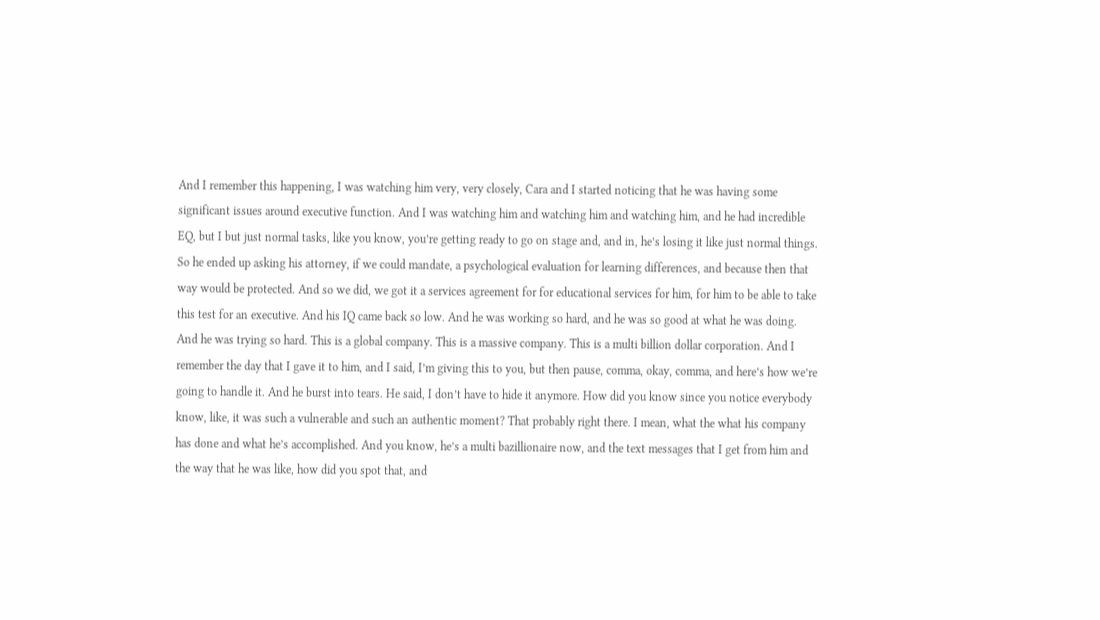And I remember this happening, I was watching him very, very closely, Cara and I started noticing that he was having some significant issues around executive function. And I was watching him and watching him and watching him, and he had incredible EQ, but I but just normal tasks, like you know, you’re getting ready to go on stage and, and in, he’s losing it like just normal things. So he ended up asking his attorney, if we could mandate, a psychological evaluation for learning differences, and because then that way would be protected. And so we did, we got it a services agreement for for educational services for him, for him to be able to take this test for an executive. And his IQ came back so low. And he was working so hard, and he was so good at what he was doing. And he was trying so hard. This is a global company. This is a massive company. This is a multi billion dollar corporation. And I remember the day that I gave it to him, and I said, I’m giving this to you, but then pause, comma, okay, comma, and here’s how we’re going to handle it. And he burst into tears. He said, I don’t have to hide it anymore. How did you know since you notice everybody know, like, it was such a vulnerable and such an authentic moment? That probably right there. I mean, what the what his company has done and what he’s accomplished. And you know, he’s a multi bazillionaire now, and the text messages that I get from him and the way that he was like, how did you spot that, and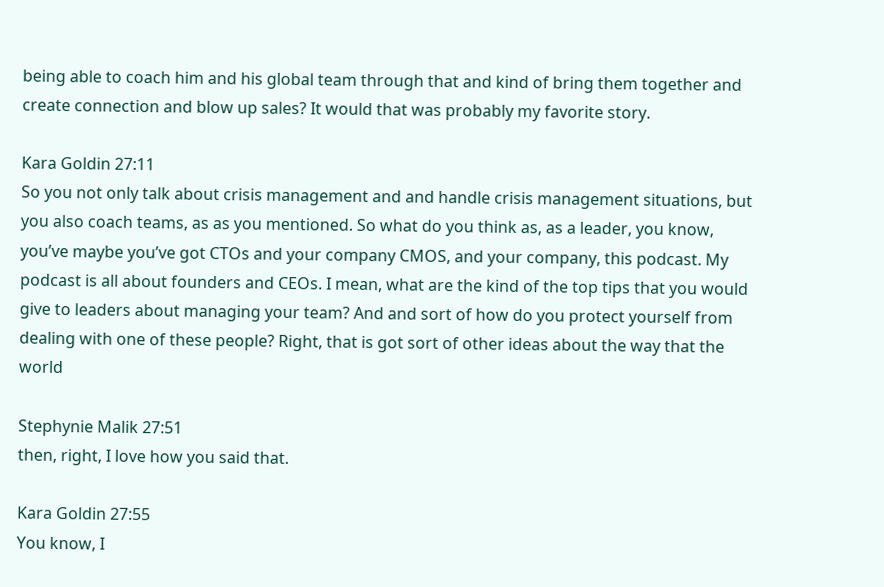being able to coach him and his global team through that and kind of bring them together and create connection and blow up sales? It would that was probably my favorite story.

Kara Goldin 27:11
So you not only talk about crisis management and and handle crisis management situations, but you also coach teams, as as you mentioned. So what do you think as, as a leader, you know, you’ve maybe you’ve got CTOs and your company CMOS, and your company, this podcast. My podcast is all about founders and CEOs. I mean, what are the kind of the top tips that you would give to leaders about managing your team? And and sort of how do you protect yourself from dealing with one of these people? Right, that is got sort of other ideas about the way that the world

Stephynie Malik 27:51
then, right, I love how you said that.

Kara Goldin 27:55
You know, I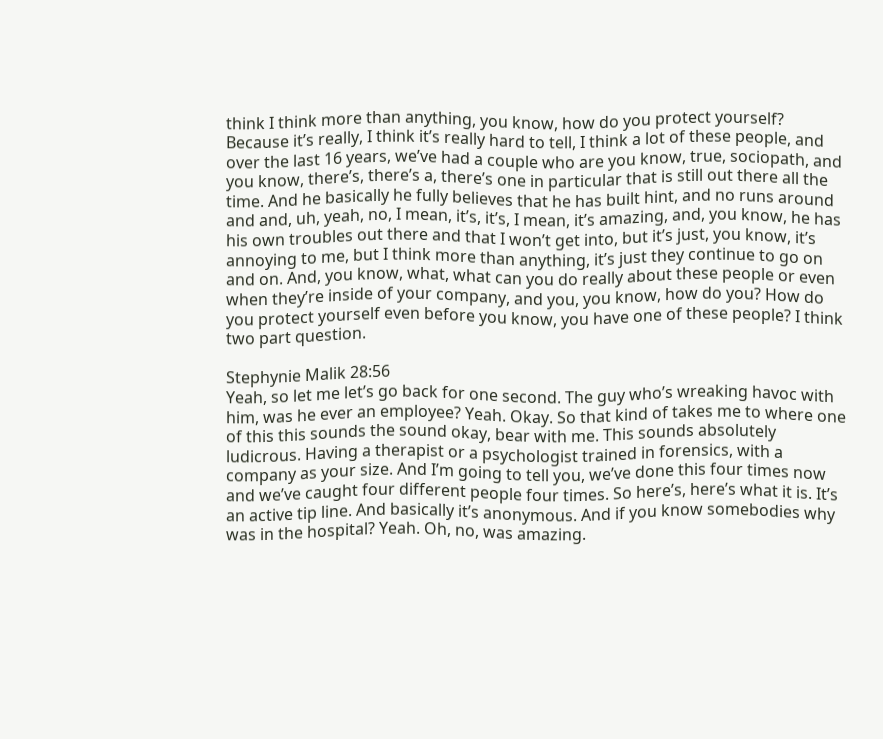think I think more than anything, you know, how do you protect yourself? Because it’s really, I think it’s really hard to tell, I think a lot of these people, and over the last 16 years, we’ve had a couple who are you know, true, sociopath, and you know, there’s, there’s a, there’s one in particular that is still out there all the time. And he basically he fully believes that he has built hint, and no runs around and and, uh, yeah, no, I mean, it’s, it’s, I mean, it’s amazing, and, you know, he has his own troubles out there and that I won’t get into, but it’s just, you know, it’s annoying to me, but I think more than anything, it’s just they continue to go on and on. And, you know, what, what can you do really about these people or even when they’re inside of your company, and you, you know, how do you? How do you protect yourself even before you know, you have one of these people? I think two part question.

Stephynie Malik 28:56
Yeah, so let me let’s go back for one second. The guy who’s wreaking havoc with him, was he ever an employee? Yeah. Okay. So that kind of takes me to where one of this this sounds the sound okay, bear with me. This sounds absolutely ludicrous. Having a therapist or a psychologist trained in forensics, with a company as your size. And I’m going to tell you, we’ve done this four times now and we’ve caught four different people four times. So here’s, here’s what it is. It’s an active tip line. And basically it’s anonymous. And if you know somebodies why was in the hospital? Yeah. Oh, no, was amazing.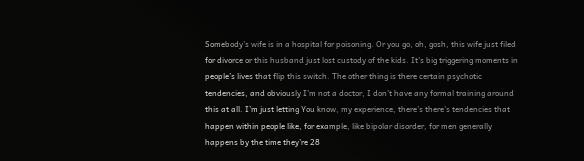Somebody’s wife is in a hospital for poisoning. Or you go, oh, gosh, this wife just filed for divorce or this husband just lost custody of the kids. It’s big triggering moments in people’s lives that flip this switch. The other thing is there certain psychotic tendencies, and obviously I’m not a doctor, I don’t have any formal training around this at all. I’m just letting You know, my experience, there’s there’s tendencies that happen within people like, for example, like bipolar disorder, for men generally happens by the time they’re 28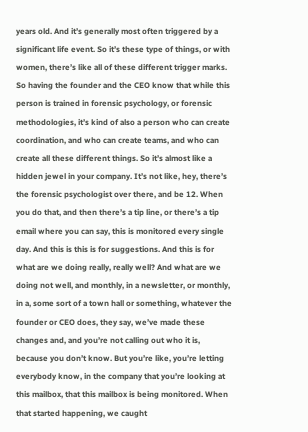years old. And it’s generally most often triggered by a significant life event. So it’s these type of things, or with women, there’s like all of these different trigger marks. So having the founder and the CEO know that while this person is trained in forensic psychology, or forensic methodologies, it’s kind of also a person who can create coordination, and who can create teams, and who can create all these different things. So it’s almost like a hidden jewel in your company. It’s not like, hey, there’s the forensic psychologist over there, and be 12. When you do that, and then there’s a tip line, or there’s a tip email where you can say, this is monitored every single day. And this is this is for suggestions. And this is for what are we doing really, really well? And what are we doing not well, and monthly, in a newsletter, or monthly, in a, some sort of a town hall or something, whatever the founder or CEO does, they say, we’ve made these changes and, and you’re not calling out who it is, because you don’t know. But you’re like, you’re letting everybody know, in the company that you’re looking at this mailbox, that this mailbox is being monitored. When that started happening, we caught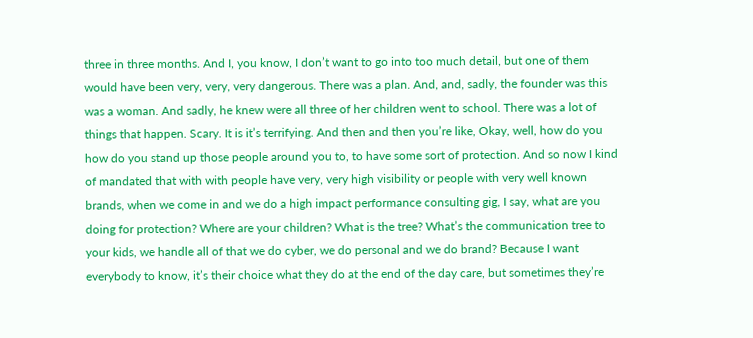three in three months. And I, you know, I don’t want to go into too much detail, but one of them would have been very, very, very dangerous. There was a plan. And, and, sadly, the founder was this was a woman. And sadly, he knew were all three of her children went to school. There was a lot of things that happen. Scary. It is it’s terrifying. And then and then you’re like, Okay, well, how do you how do you stand up those people around you to, to have some sort of protection. And so now I kind of mandated that with with people have very, very high visibility or people with very well known brands, when we come in and we do a high impact performance consulting gig, I say, what are you doing for protection? Where are your children? What is the tree? What’s the communication tree to your kids, we handle all of that we do cyber, we do personal and we do brand? Because I want everybody to know, it’s their choice what they do at the end of the day care, but sometimes they’re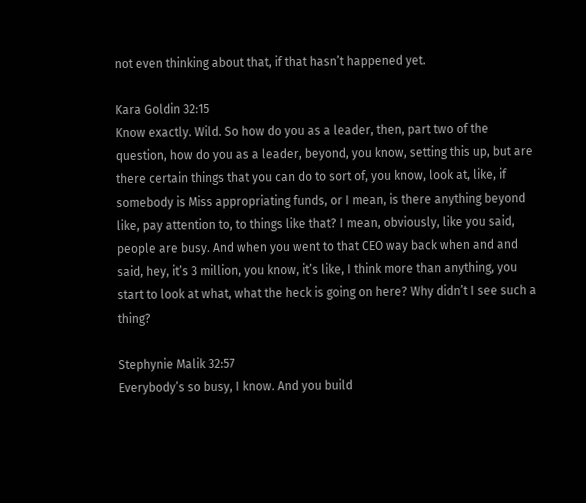not even thinking about that, if that hasn’t happened yet.

Kara Goldin 32:15
Know exactly. Wild. So how do you as a leader, then, part two of the question, how do you as a leader, beyond, you know, setting this up, but are there certain things that you can do to sort of, you know, look at, like, if somebody is Miss appropriating funds, or I mean, is there anything beyond like, pay attention to, to things like that? I mean, obviously, like you said, people are busy. And when you went to that CEO way back when and and said, hey, it’s 3 million, you know, it’s like, I think more than anything, you start to look at what, what the heck is going on here? Why didn’t I see such a thing?

Stephynie Malik 32:57
Everybody’s so busy, I know. And you build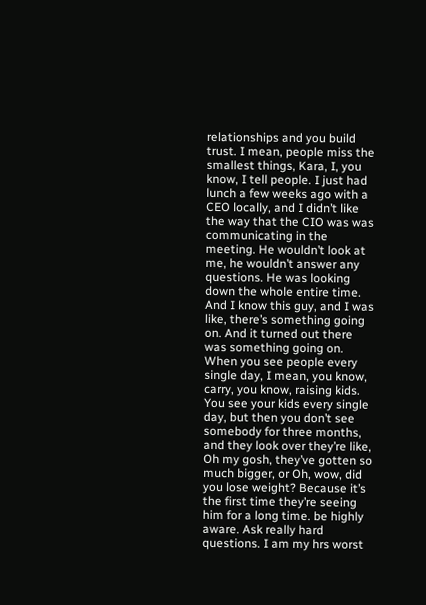relationships and you build trust. I mean, people miss the smallest things, Kara, I, you know, I tell people. I just had lunch a few weeks ago with a CEO locally, and I didn’t like the way that the CIO was was communicating in the meeting. He wouldn’t look at me, he wouldn’t answer any questions. He was looking down the whole entire time. And I know this guy, and I was like, there’s something going on. And it turned out there was something going on. When you see people every single day, I mean, you know, carry, you know, raising kids. You see your kids every single day, but then you don’t see somebody for three months, and they look over they’re like, Oh my gosh, they’ve gotten so much bigger, or Oh, wow, did you lose weight? Because it’s the first time they’re seeing him for a long time. be highly aware. Ask really hard questions. I am my hrs worst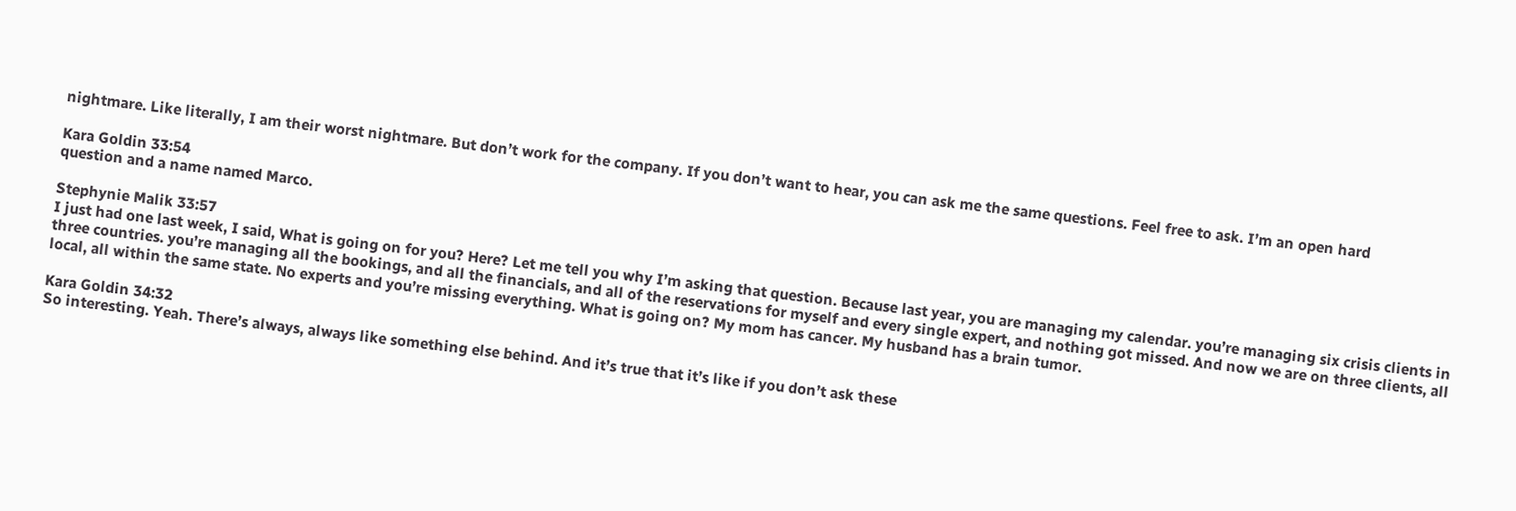nightmare. Like literally, I am their worst nightmare. But don’t work for the company. If you don’t want to hear, you can ask me the same questions. Feel free to ask. I’m an open hard

Kara Goldin 33:54
question and a name named Marco.

Stephynie Malik 33:57
I just had one last week, I said, What is going on for you? Here? Let me tell you why I’m asking that question. Because last year, you are managing my calendar. you’re managing six crisis clients in three countries. you’re managing all the bookings, and all the financials, and all of the reservations for myself and every single expert, and nothing got missed. And now we are on three clients, all local, all within the same state. No experts and you’re missing everything. What is going on? My mom has cancer. My husband has a brain tumor.

Kara Goldin 34:32
So interesting. Yeah. There’s always, always like something else behind. And it’s true that it’s like if you don’t ask these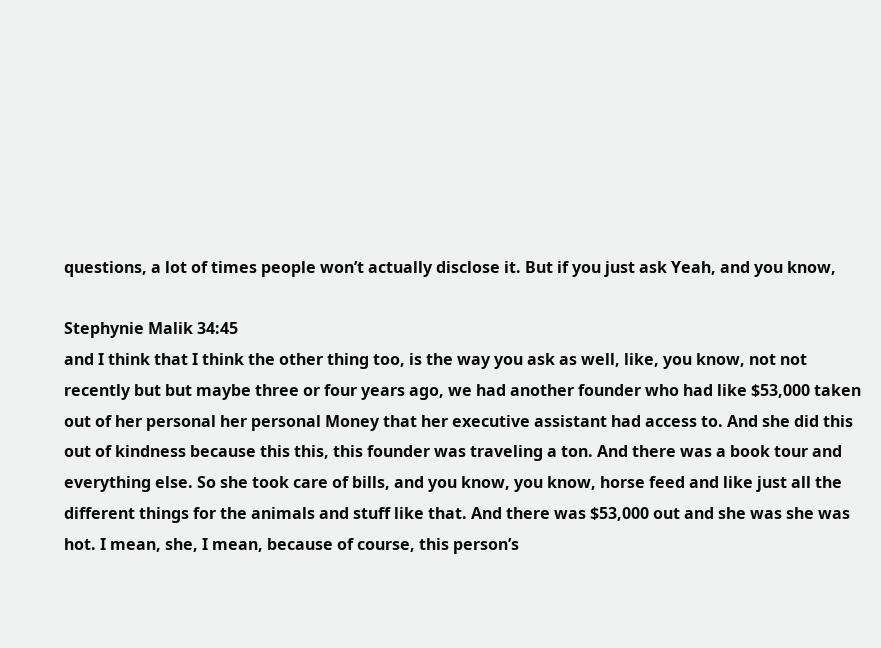questions, a lot of times people won’t actually disclose it. But if you just ask Yeah, and you know,

Stephynie Malik 34:45
and I think that I think the other thing too, is the way you ask as well, like, you know, not not recently but but maybe three or four years ago, we had another founder who had like $53,000 taken out of her personal her personal Money that her executive assistant had access to. And she did this out of kindness because this this, this founder was traveling a ton. And there was a book tour and everything else. So she took care of bills, and you know, you know, horse feed and like just all the different things for the animals and stuff like that. And there was $53,000 out and she was she was hot. I mean, she, I mean, because of course, this person’s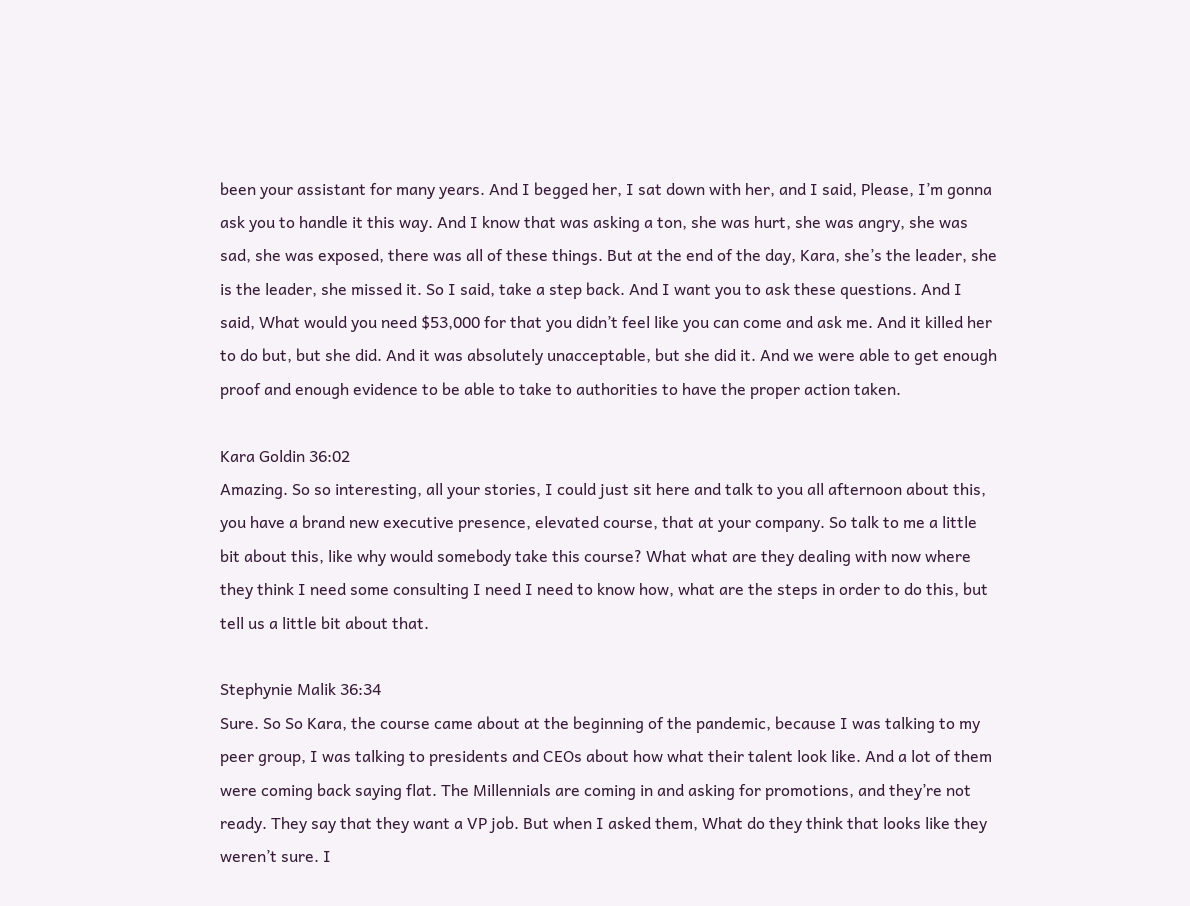been your assistant for many years. And I begged her, I sat down with her, and I said, Please, I’m gonna ask you to handle it this way. And I know that was asking a ton, she was hurt, she was angry, she was sad, she was exposed, there was all of these things. But at the end of the day, Kara, she’s the leader, she is the leader, she missed it. So I said, take a step back. And I want you to ask these questions. And I said, What would you need $53,000 for that you didn’t feel like you can come and ask me. And it killed her to do but, but she did. And it was absolutely unacceptable, but she did it. And we were able to get enough proof and enough evidence to be able to take to authorities to have the proper action taken.

Kara Goldin 36:02
Amazing. So so interesting, all your stories, I could just sit here and talk to you all afternoon about this, you have a brand new executive presence, elevated course, that at your company. So talk to me a little bit about this, like why would somebody take this course? What what are they dealing with now where they think I need some consulting I need I need to know how, what are the steps in order to do this, but tell us a little bit about that.

Stephynie Malik 36:34
Sure. So So Kara, the course came about at the beginning of the pandemic, because I was talking to my peer group, I was talking to presidents and CEOs about how what their talent look like. And a lot of them were coming back saying flat. The Millennials are coming in and asking for promotions, and they’re not ready. They say that they want a VP job. But when I asked them, What do they think that looks like they weren’t sure. I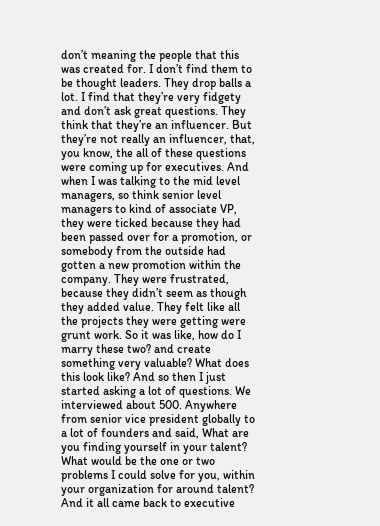don’t meaning the people that this was created for. I don’t find them to be thought leaders. They drop balls a lot. I find that they’re very fidgety and don’t ask great questions. They think that they’re an influencer. But they’re not really an influencer, that, you know, the all of these questions were coming up for executives. And when I was talking to the mid level managers, so think senior level managers to kind of associate VP, they were ticked because they had been passed over for a promotion, or somebody from the outside had gotten a new promotion within the company. They were frustrated, because they didn’t seem as though they added value. They felt like all the projects they were getting were grunt work. So it was like, how do I marry these two? and create something very valuable? What does this look like? And so then I just started asking a lot of questions. We interviewed about 500. Anywhere from senior vice president globally to a lot of founders and said, What are you finding yourself in your talent? What would be the one or two problems I could solve for you, within your organization for around talent? And it all came back to executive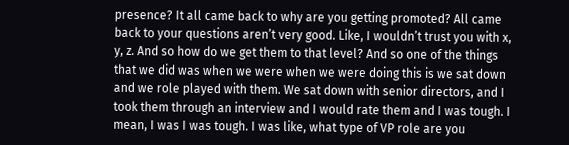presence? It all came back to why are you getting promoted? All came back to your questions aren’t very good. Like, I wouldn’t trust you with x, y, z. And so how do we get them to that level? And so one of the things that we did was when we were when we were doing this is we sat down and we role played with them. We sat down with senior directors, and I took them through an interview and I would rate them and I was tough. I mean, I was I was tough. I was like, what type of VP role are you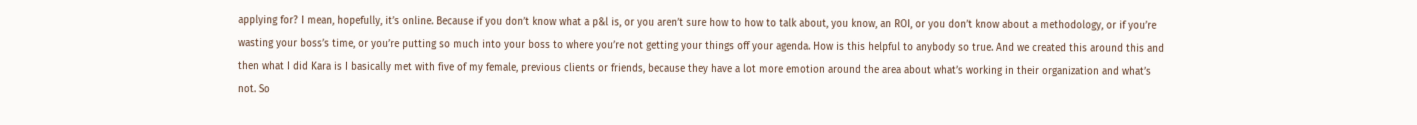applying for? I mean, hopefully, it’s online. Because if you don’t know what a p&l is, or you aren’t sure how to how to talk about, you know, an ROI, or you don’t know about a methodology, or if you’re wasting your boss’s time, or you’re putting so much into your boss to where you’re not getting your things off your agenda. How is this helpful to anybody so true. And we created this around this and then what I did Kara is I basically met with five of my female, previous clients or friends, because they have a lot more emotion around the area about what’s working in their organization and what’s not. So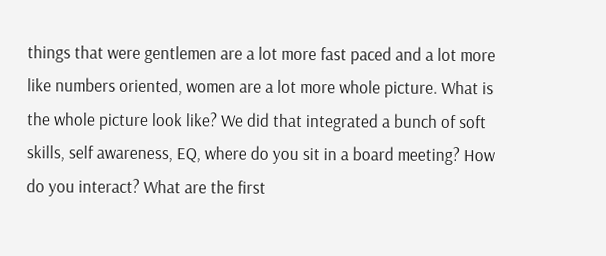things that were gentlemen are a lot more fast paced and a lot more like numbers oriented, women are a lot more whole picture. What is the whole picture look like? We did that integrated a bunch of soft skills, self awareness, EQ, where do you sit in a board meeting? How do you interact? What are the first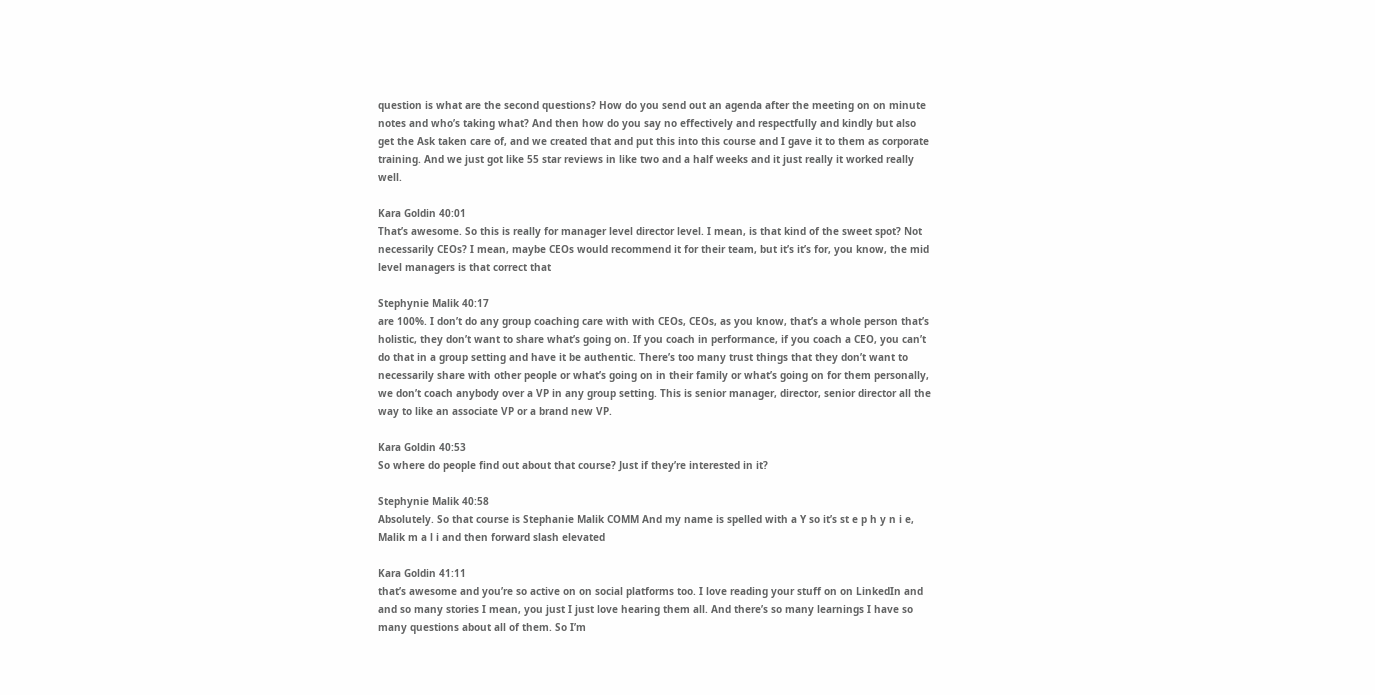question is what are the second questions? How do you send out an agenda after the meeting on on minute notes and who’s taking what? And then how do you say no effectively and respectfully and kindly but also get the Ask taken care of, and we created that and put this into this course and I gave it to them as corporate training. And we just got like 55 star reviews in like two and a half weeks and it just really it worked really well.

Kara Goldin 40:01
That’s awesome. So this is really for manager level director level. I mean, is that kind of the sweet spot? Not necessarily CEOs? I mean, maybe CEOs would recommend it for their team, but it’s it’s for, you know, the mid level managers is that correct that

Stephynie Malik 40:17
are 100%. I don’t do any group coaching care with with CEOs, CEOs, as you know, that’s a whole person that’s holistic, they don’t want to share what’s going on. If you coach in performance, if you coach a CEO, you can’t do that in a group setting and have it be authentic. There’s too many trust things that they don’t want to necessarily share with other people or what’s going on in their family or what’s going on for them personally, we don’t coach anybody over a VP in any group setting. This is senior manager, director, senior director all the way to like an associate VP or a brand new VP.

Kara Goldin 40:53
So where do people find out about that course? Just if they’re interested in it?

Stephynie Malik 40:58
Absolutely. So that course is Stephanie Malik COMM And my name is spelled with a Y so it’s st e p h y n i e, Malik m a l i and then forward slash elevated

Kara Goldin 41:11
that’s awesome and you’re so active on on social platforms too. I love reading your stuff on on LinkedIn and and so many stories I mean, you just I just love hearing them all. And there’s so many learnings I have so many questions about all of them. So I’m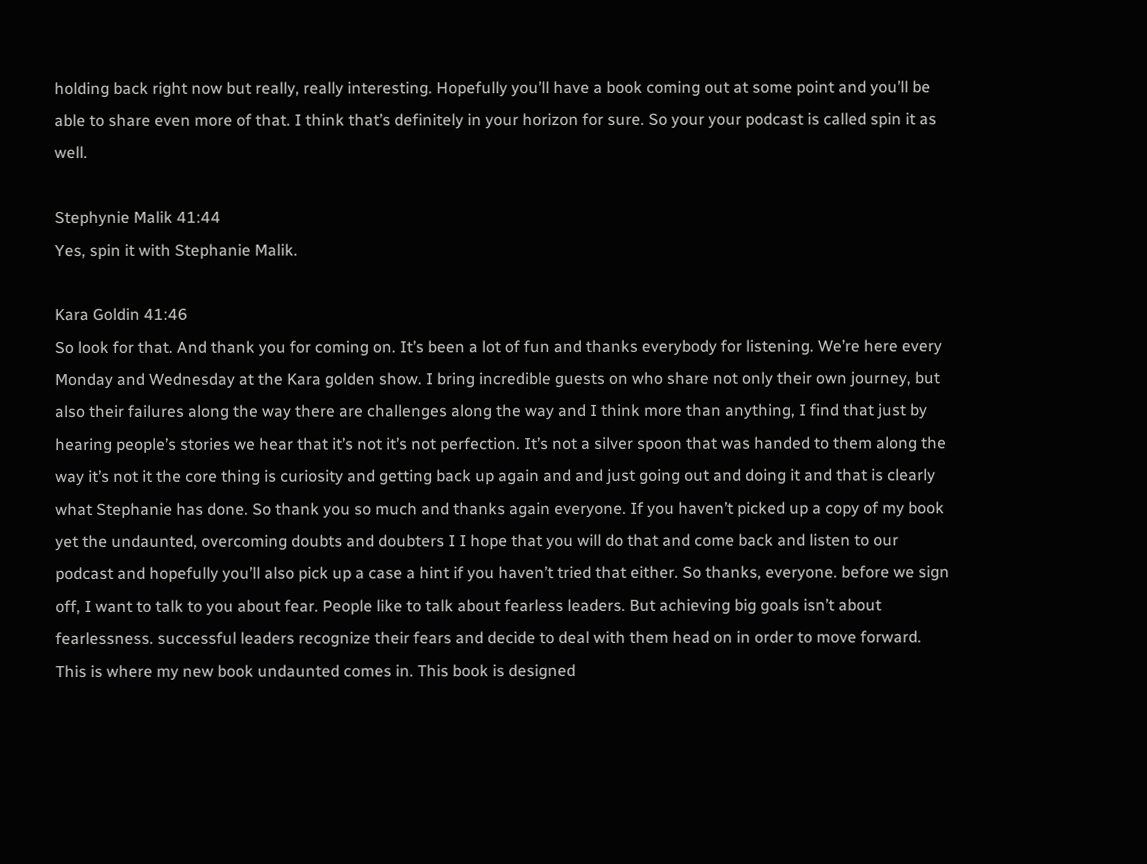holding back right now but really, really interesting. Hopefully you’ll have a book coming out at some point and you’ll be able to share even more of that. I think that’s definitely in your horizon for sure. So your your podcast is called spin it as well.

Stephynie Malik 41:44
Yes, spin it with Stephanie Malik.

Kara Goldin 41:46
So look for that. And thank you for coming on. It’s been a lot of fun and thanks everybody for listening. We’re here every Monday and Wednesday at the Kara golden show. I bring incredible guests on who share not only their own journey, but also their failures along the way there are challenges along the way and I think more than anything, I find that just by hearing people’s stories we hear that it’s not it’s not perfection. It’s not a silver spoon that was handed to them along the way it’s not it the core thing is curiosity and getting back up again and and just going out and doing it and that is clearly what Stephanie has done. So thank you so much and thanks again everyone. If you haven’t picked up a copy of my book yet the undaunted, overcoming doubts and doubters I I hope that you will do that and come back and listen to our podcast and hopefully you’ll also pick up a case a hint if you haven’t tried that either. So thanks, everyone. before we sign off, I want to talk to you about fear. People like to talk about fearless leaders. But achieving big goals isn’t about fearlessness. successful leaders recognize their fears and decide to deal with them head on in order to move forward. This is where my new book undaunted comes in. This book is designed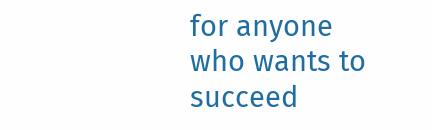for anyone who wants to succeed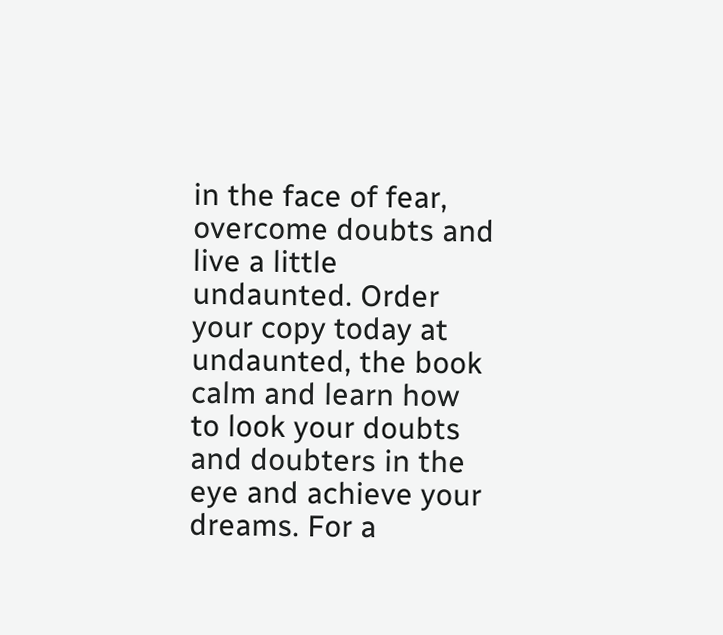in the face of fear, overcome doubts and live a little undaunted. Order your copy today at undaunted, the book calm and learn how to look your doubts and doubters in the eye and achieve your dreams. For a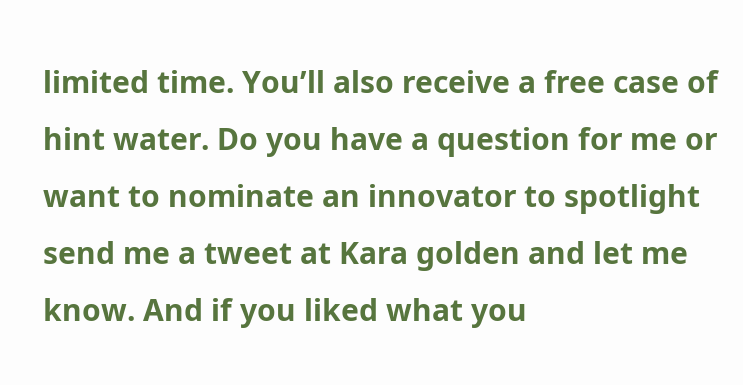limited time. You’ll also receive a free case of hint water. Do you have a question for me or want to nominate an innovator to spotlight send me a tweet at Kara golden and let me know. And if you liked what you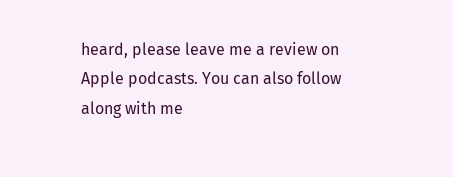heard, please leave me a review on Apple podcasts. You can also follow along with me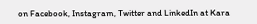on Facebook, Instagram, Twitter and LinkedIn at Kara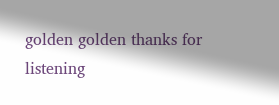golden golden thanks for listening